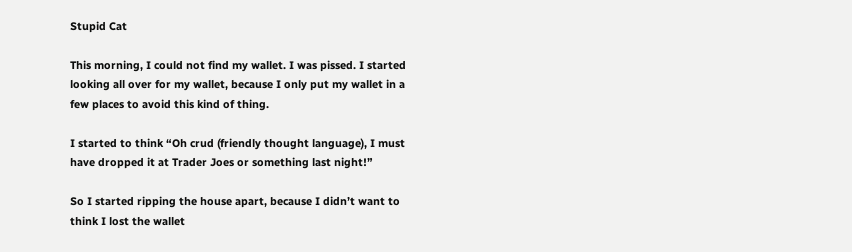Stupid Cat

This morning, I could not find my wallet. I was pissed. I started looking all over for my wallet, because I only put my wallet in a few places to avoid this kind of thing.

I started to think “Oh crud (friendly thought language), I must have dropped it at Trader Joes or something last night!”

So I started ripping the house apart, because I didn’t want to think I lost the wallet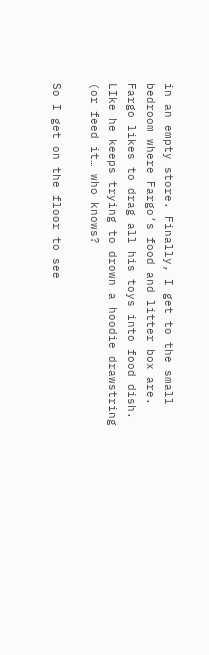in an empty store. Finally, I get to the small bedroom where Fargo’s food and litter box are. Fargo likes to drag all his toys into food dish. LIke he keeps trying to drown a hoodie drawstring (or feed it… who knows?

So I get on the floor to see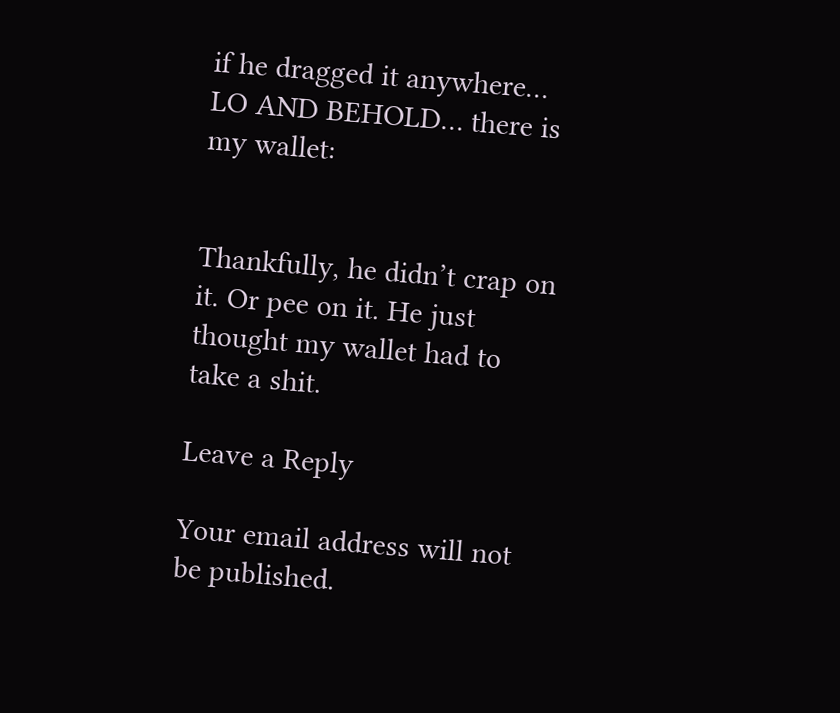if he dragged it anywhere… LO AND BEHOLD… there is my wallet:


Thankfully, he didn’t crap on it. Or pee on it. He just thought my wallet had to take a shit.

Leave a Reply

Your email address will not be published.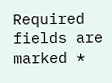Required fields are marked *